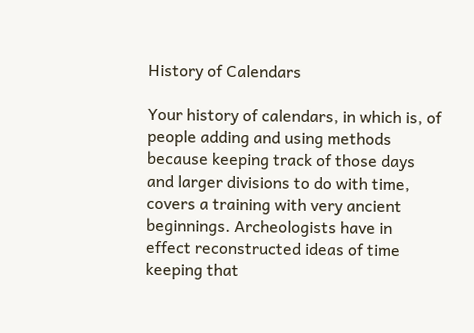History of Calendars

Your history of calendars, in which is, of people adding and using methods because keeping track of those days and larger divisions to do with time, covers a training with very ancient beginnings. Archeologists have in effect reconstructed ideas of time keeping that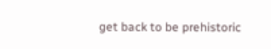get back to be prehistoric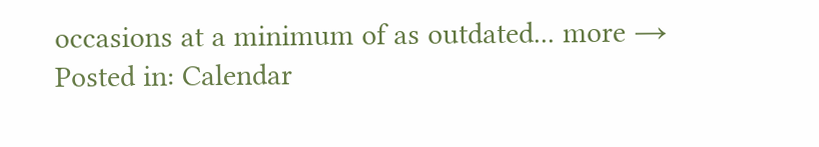occasions at a minimum of as outdated... more →
Posted in: Calendar